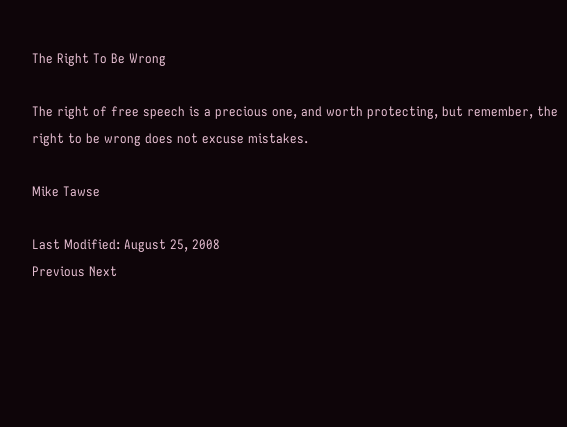The Right To Be Wrong

The right of free speech is a precious one, and worth protecting, but remember, the right to be wrong does not excuse mistakes.

Mike Tawse

Last Modified: August 25, 2008
Previous Next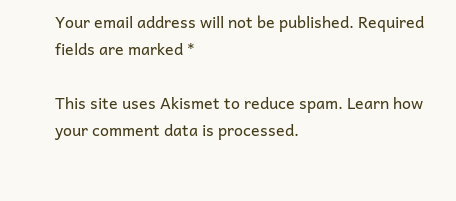Your email address will not be published. Required fields are marked *

This site uses Akismet to reduce spam. Learn how your comment data is processed.